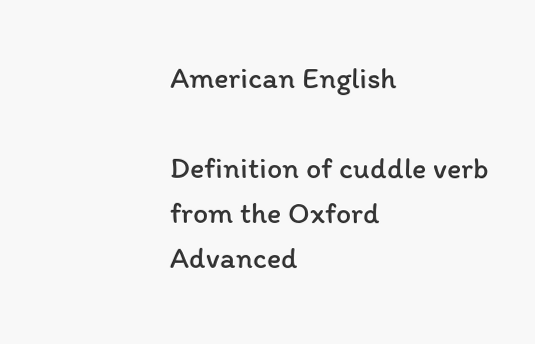American English

Definition of cuddle verb from the Oxford Advanced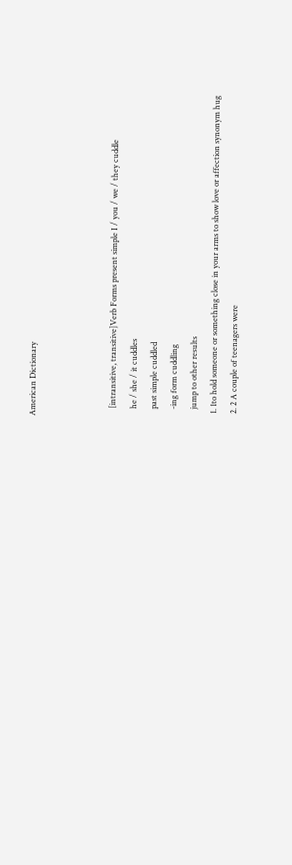American Dictionary



    [intransitive, transitive]Verb Forms present simple I / you / we / they cuddle
    he / she / it cuddles
    past simple cuddled
    -ing form cuddling
    jump to other results
  1. 1to hold someone or something close in your arms to show love or affection synonym hug
  2. 2 A couple of teenagers were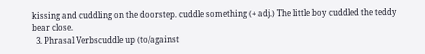kissing and cuddling on the doorstep. cuddle something (+ adj.) The little boy cuddled the teddy bear close.
  3. Phrasal Verbscuddle up (to/against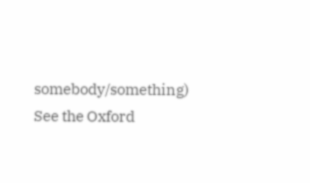somebody/something)
See the Oxford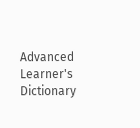Advanced Learner's Dictionary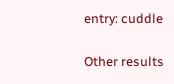entry: cuddle

Other results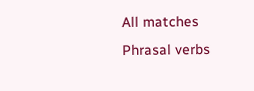All matches
Phrasal verbs